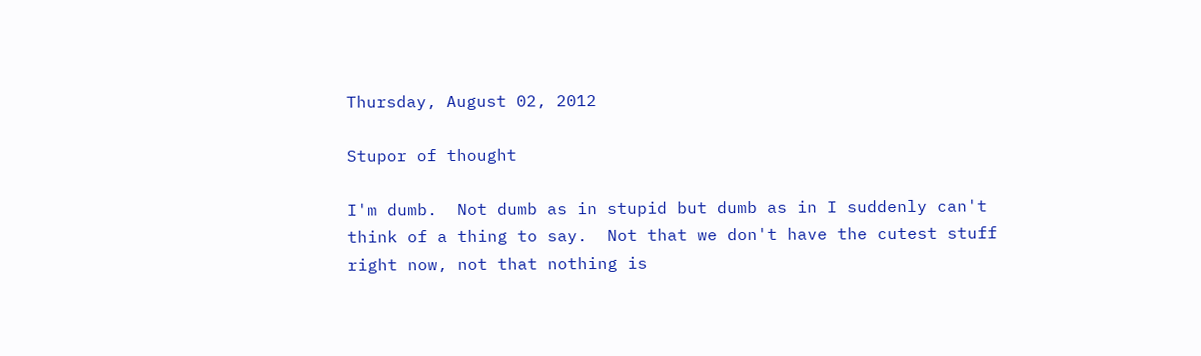Thursday, August 02, 2012

Stupor of thought

I'm dumb.  Not dumb as in stupid but dumb as in I suddenly can't think of a thing to say.  Not that we don't have the cutest stuff right now, not that nothing is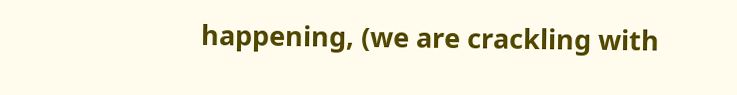happening, (we are crackling with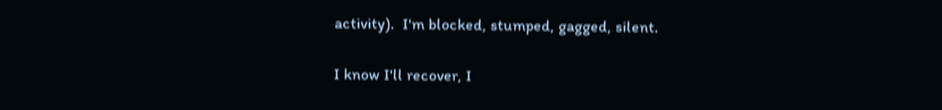activity).  I'm blocked, stumped, gagged, silent.

I know I'll recover, I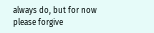always do, but for now please forgive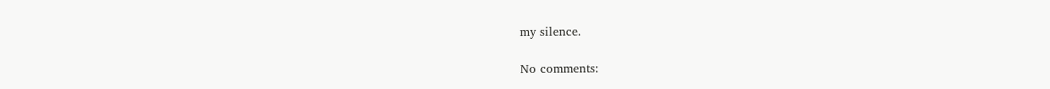my silence.

No comments: